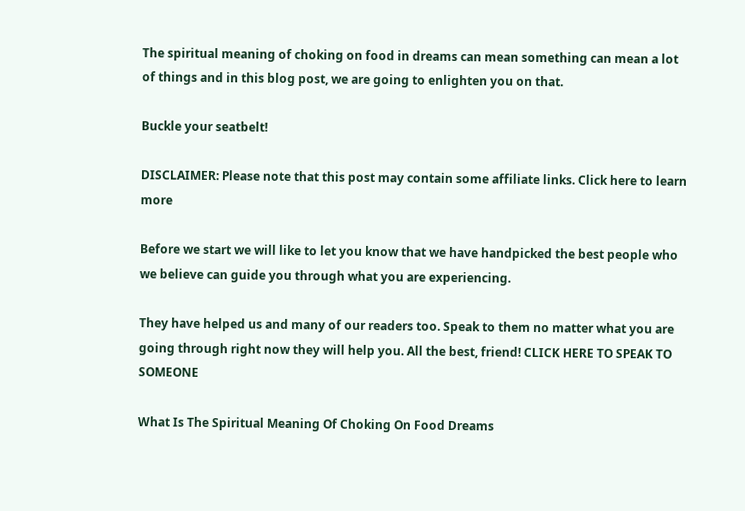The spiritual meaning of choking on food in dreams can mean something can mean a lot of things and in this blog post, we are going to enlighten you on that.

Buckle your seatbelt!

DISCLAIMER: Please note that this post may contain some affiliate links. Click here to learn more

Before we start we will like to let you know that we have handpicked the best people who we believe can guide you through what you are experiencing.

They have helped us and many of our readers too. Speak to them no matter what you are going through right now they will help you. All the best, friend! CLICK HERE TO SPEAK TO SOMEONE

What Is The Spiritual Meaning Of Choking On Food Dreams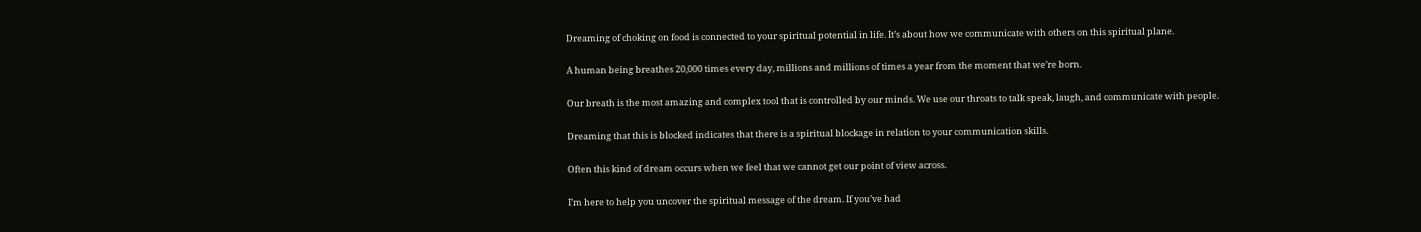Dreaming of choking on food is connected to your spiritual potential in life. It’s about how we communicate with others on this spiritual plane.

A human being breathes 20,000 times every day, millions and millions of times a year from the moment that we’re born.

Our breath is the most amazing and complex tool that is controlled by our minds. We use our throats to talk speak, laugh, and communicate with people.

Dreaming that this is blocked indicates that there is a spiritual blockage in relation to your communication skills.

Often this kind of dream occurs when we feel that we cannot get our point of view across.

I’m here to help you uncover the spiritual message of the dream. If you’ve had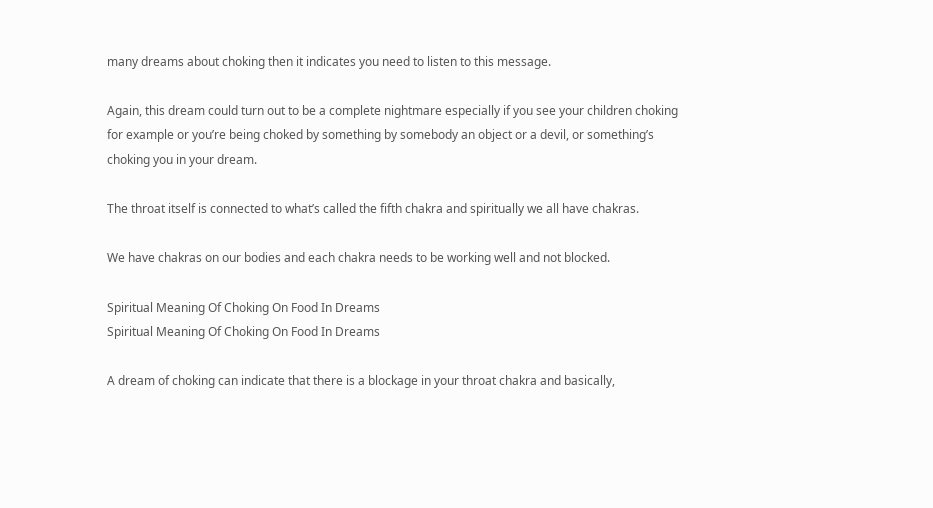many dreams about choking then it indicates you need to listen to this message.

Again, this dream could turn out to be a complete nightmare especially if you see your children choking for example or you’re being choked by something by somebody an object or a devil, or something’s choking you in your dream.

The throat itself is connected to what’s called the fifth chakra and spiritually we all have chakras.

We have chakras on our bodies and each chakra needs to be working well and not blocked.

Spiritual Meaning Of Choking On Food In Dreams
Spiritual Meaning Of Choking On Food In Dreams

A dream of choking can indicate that there is a blockage in your throat chakra and basically,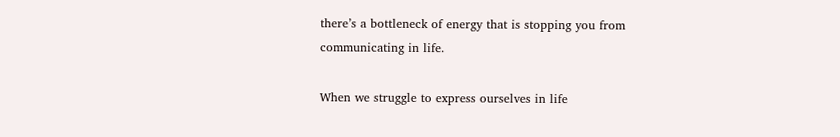there’s a bottleneck of energy that is stopping you from communicating in life.

When we struggle to express ourselves in life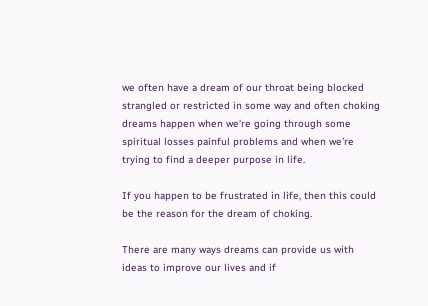we often have a dream of our throat being blocked strangled or restricted in some way and often choking dreams happen when we’re going through some spiritual losses painful problems and when we’re trying to find a deeper purpose in life.

If you happen to be frustrated in life, then this could be the reason for the dream of choking.

There are many ways dreams can provide us with ideas to improve our lives and if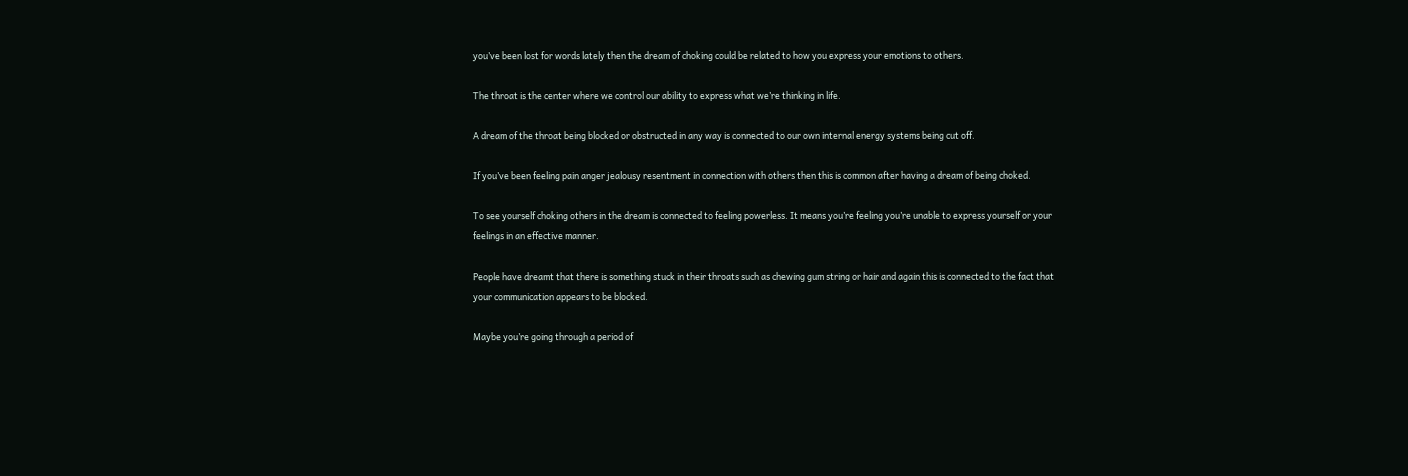you’ve been lost for words lately then the dream of choking could be related to how you express your emotions to others.

The throat is the center where we control our ability to express what we’re thinking in life.

A dream of the throat being blocked or obstructed in any way is connected to our own internal energy systems being cut off.

If you’ve been feeling pain anger jealousy resentment in connection with others then this is common after having a dream of being choked.

To see yourself choking others in the dream is connected to feeling powerless. It means you’re feeling you’re unable to express yourself or your feelings in an effective manner.

People have dreamt that there is something stuck in their throats such as chewing gum string or hair and again this is connected to the fact that your communication appears to be blocked.

Maybe you’re going through a period of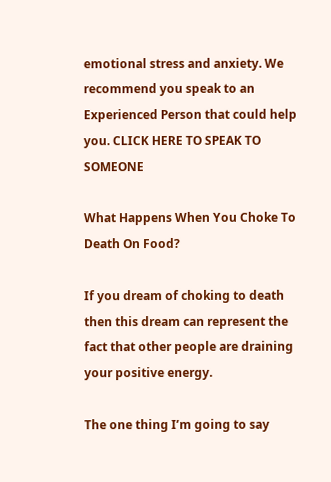emotional stress and anxiety. We recommend you speak to an Experienced Person that could help you. CLICK HERE TO SPEAK TO SOMEONE

What Happens When You Choke To Death On Food?

If you dream of choking to death then this dream can represent the fact that other people are draining your positive energy.

The one thing I’m going to say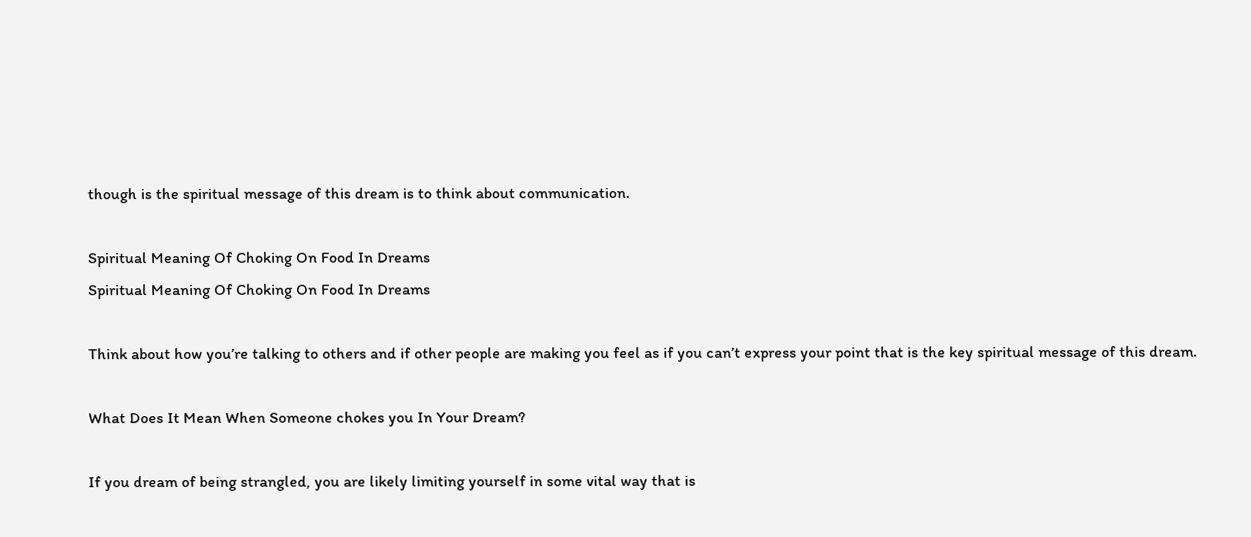though is the spiritual message of this dream is to think about communication.

Spiritual Meaning Of Choking On Food In Dreams
Spiritual Meaning Of Choking On Food In Dreams

Think about how you’re talking to others and if other people are making you feel as if you can’t express your point that is the key spiritual message of this dream.

What Does It Mean When Someone chokes you In Your Dream?

If you dream of being strangled, you are likely limiting yourself in some vital way that is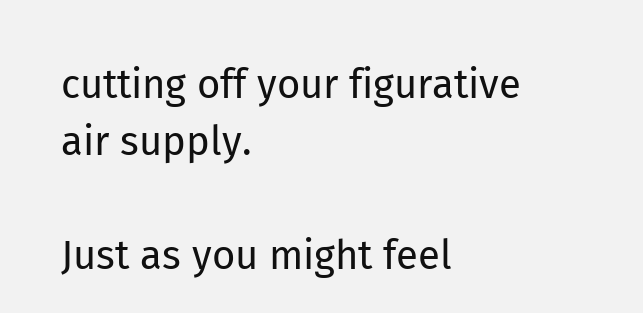cutting off your figurative air supply.

Just as you might feel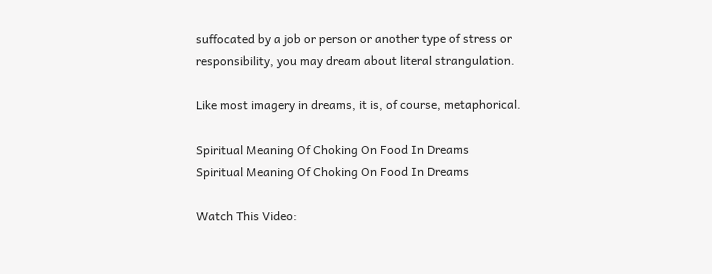suffocated by a job or person or another type of stress or responsibility, you may dream about literal strangulation.

Like most imagery in dreams, it is, of course, metaphorical.

Spiritual Meaning Of Choking On Food In Dreams
Spiritual Meaning Of Choking On Food In Dreams

Watch This Video: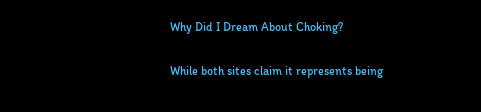Why Did I Dream About Choking?

While both sites claim it represents being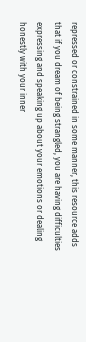repressed or constrained in some manner, this resource adds that if you dream of being strangled, you are having difficulties expressing and speaking up about your emotions or dealing honestly with your inner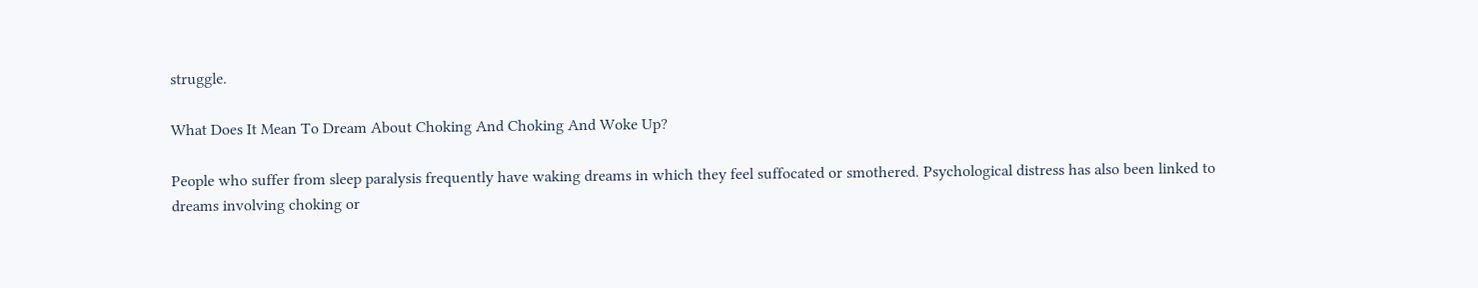struggle.

What Does It Mean To Dream About Choking And Choking And Woke Up?

People who suffer from sleep paralysis frequently have waking dreams in which they feel suffocated or smothered. Psychological distress has also been linked to dreams involving choking or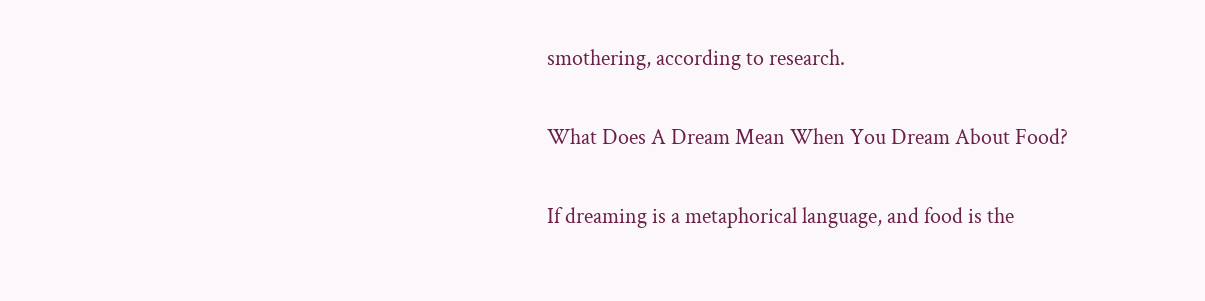smothering, according to research.

What Does A Dream Mean When You Dream About Food?

If dreaming is a metaphorical language, and food is the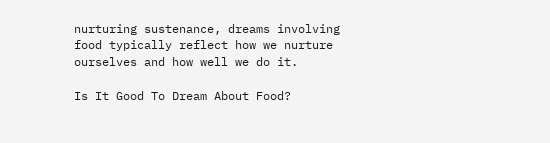nurturing sustenance, dreams involving food typically reflect how we nurture ourselves and how well we do it.

Is It Good To Dream About Food?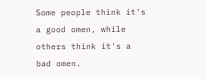Some people think it's a good omen, while others think it's a bad omen.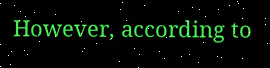However, according to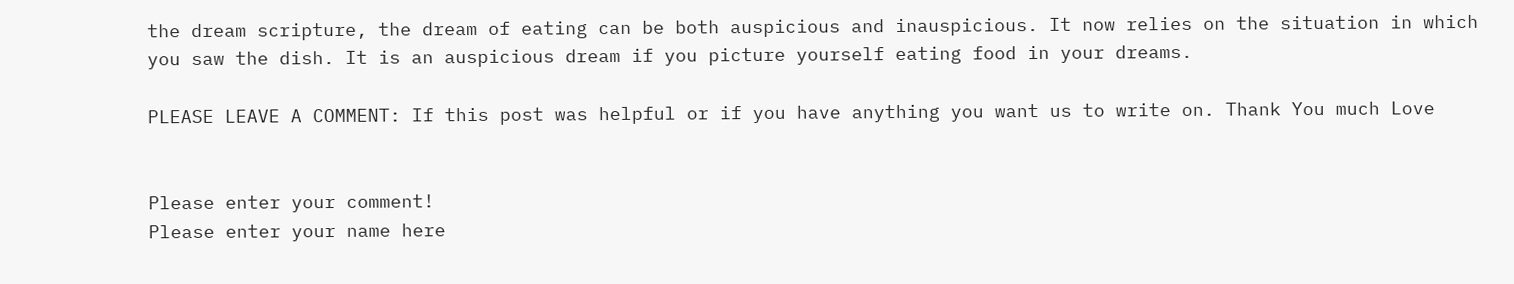the dream scripture, the dream of eating can be both auspicious and inauspicious. It now relies on the situation in which you saw the dish. It is an auspicious dream if you picture yourself eating food in your dreams.

PLEASE LEAVE A COMMENT: If this post was helpful or if you have anything you want us to write on. Thank You much Love


Please enter your comment!
Please enter your name here